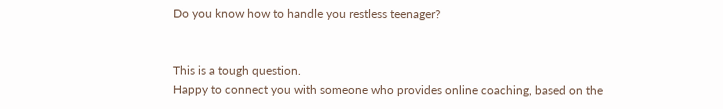Do you know how to handle you restless teenager?


This is a tough question.
Happy to connect you with someone who provides online coaching, based on the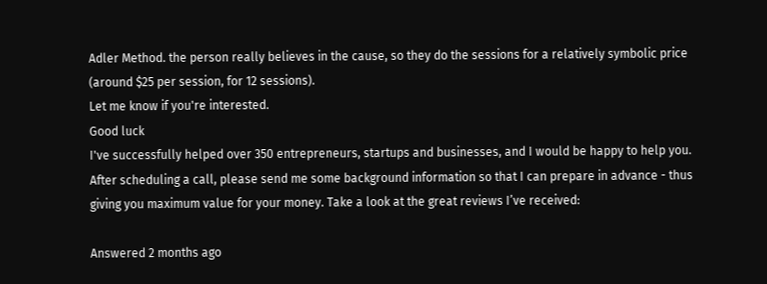Adler Method. the person really believes in the cause, so they do the sessions for a relatively symbolic price (around $25 per session, for 12 sessions).
Let me know if you're interested.
Good luck
I've successfully helped over 350 entrepreneurs, startups and businesses, and I would be happy to help you. After scheduling a call, please send me some background information so that I can prepare in advance - thus giving you maximum value for your money. Take a look at the great reviews I’ve received:

Answered 2 months ago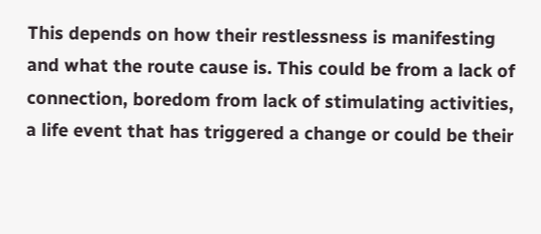This depends on how their restlessness is manifesting and what the route cause is. This could be from a lack of connection, boredom from lack of stimulating activities, a life event that has triggered a change or could be their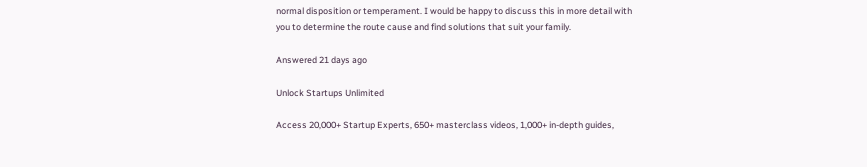normal disposition or temperament. I would be happy to discuss this in more detail with you to determine the route cause and find solutions that suit your family.

Answered 21 days ago

Unlock Startups Unlimited

Access 20,000+ Startup Experts, 650+ masterclass videos, 1,000+ in-depth guides,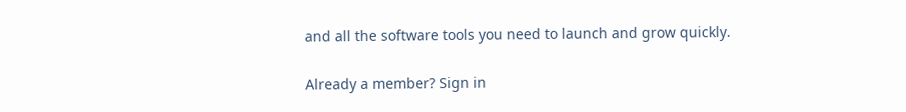and all the software tools you need to launch and grow quickly.

Already a member? Sign in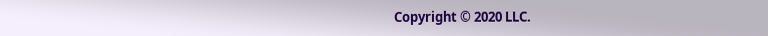Copyright © 2020 LLC.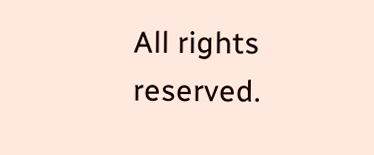All rights reserved.